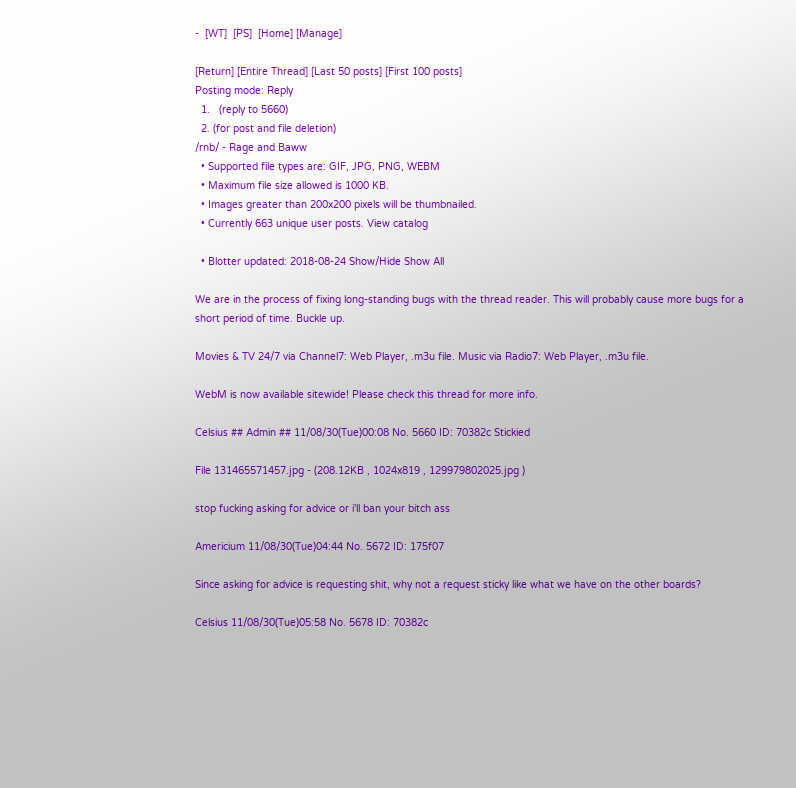-  [WT]  [PS]  [Home] [Manage]

[Return] [Entire Thread] [Last 50 posts] [First 100 posts]
Posting mode: Reply
  1.   (reply to 5660)
  2. (for post and file deletion)
/rnb/ - Rage and Baww
  • Supported file types are: GIF, JPG, PNG, WEBM
  • Maximum file size allowed is 1000 KB.
  • Images greater than 200x200 pixels will be thumbnailed.
  • Currently 663 unique user posts. View catalog

  • Blotter updated: 2018-08-24 Show/Hide Show All

We are in the process of fixing long-standing bugs with the thread reader. This will probably cause more bugs for a short period of time. Buckle up.

Movies & TV 24/7 via Channel7: Web Player, .m3u file. Music via Radio7: Web Player, .m3u file.

WebM is now available sitewide! Please check this thread for more info.

Celsius ## Admin ## 11/08/30(Tue)00:08 No. 5660 ID: 70382c Stickied

File 131465571457.jpg - (208.12KB , 1024x819 , 129979802025.jpg )

stop fucking asking for advice or i'll ban your bitch ass

Americium 11/08/30(Tue)04:44 No. 5672 ID: 175f07

Since asking for advice is requesting shit, why not a request sticky like what we have on the other boards?

Celsius 11/08/30(Tue)05:58 No. 5678 ID: 70382c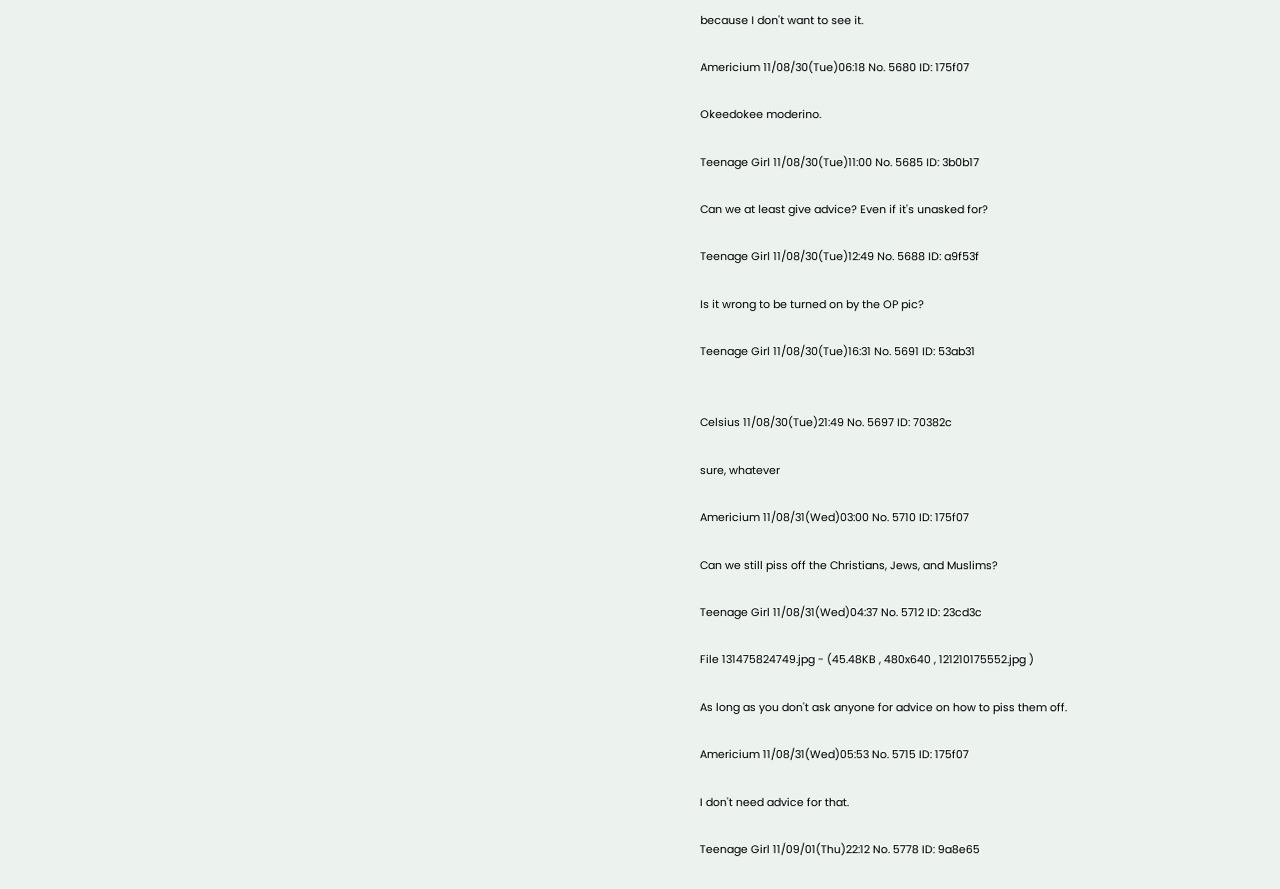because I don't want to see it.

Americium 11/08/30(Tue)06:18 No. 5680 ID: 175f07

Okeedokee moderino.

Teenage Girl 11/08/30(Tue)11:00 No. 5685 ID: 3b0b17

Can we at least give advice? Even if it's unasked for?

Teenage Girl 11/08/30(Tue)12:49 No. 5688 ID: a9f53f

Is it wrong to be turned on by the OP pic?

Teenage Girl 11/08/30(Tue)16:31 No. 5691 ID: 53ab31


Celsius 11/08/30(Tue)21:49 No. 5697 ID: 70382c

sure, whatever

Americium 11/08/31(Wed)03:00 No. 5710 ID: 175f07

Can we still piss off the Christians, Jews, and Muslims?

Teenage Girl 11/08/31(Wed)04:37 No. 5712 ID: 23cd3c

File 131475824749.jpg - (45.48KB , 480x640 , 121210175552.jpg )

As long as you don't ask anyone for advice on how to piss them off.

Americium 11/08/31(Wed)05:53 No. 5715 ID: 175f07

I don't need advice for that.

Teenage Girl 11/09/01(Thu)22:12 No. 5778 ID: 9a8e65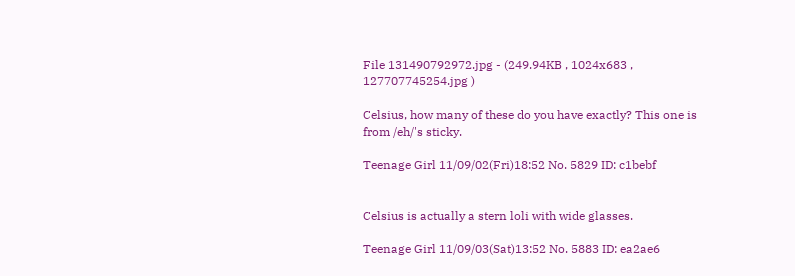File 131490792972.jpg - (249.94KB , 1024x683 , 127707745254.jpg )

Celsius, how many of these do you have exactly? This one is from /eh/'s sticky.

Teenage Girl 11/09/02(Fri)18:52 No. 5829 ID: c1bebf


Celsius is actually a stern loli with wide glasses.

Teenage Girl 11/09/03(Sat)13:52 No. 5883 ID: ea2ae6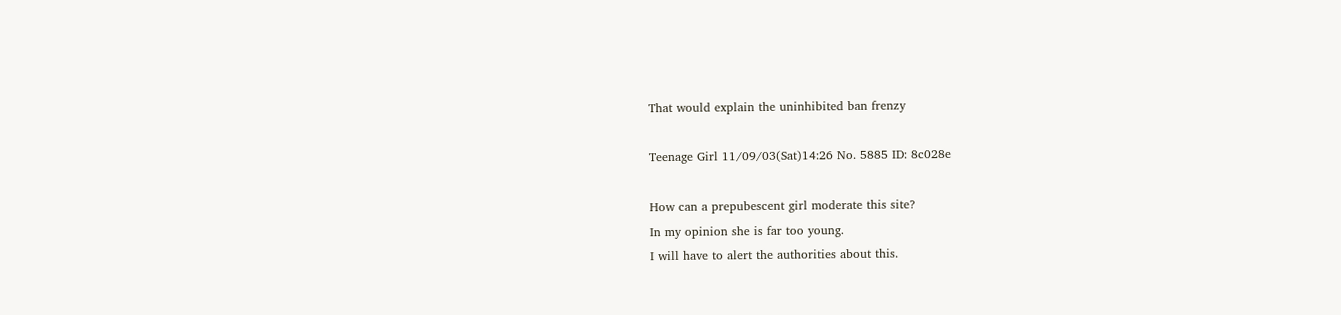That would explain the uninhibited ban frenzy

Teenage Girl 11/09/03(Sat)14:26 No. 5885 ID: 8c028e

How can a prepubescent girl moderate this site?
In my opinion she is far too young.
I will have to alert the authorities about this.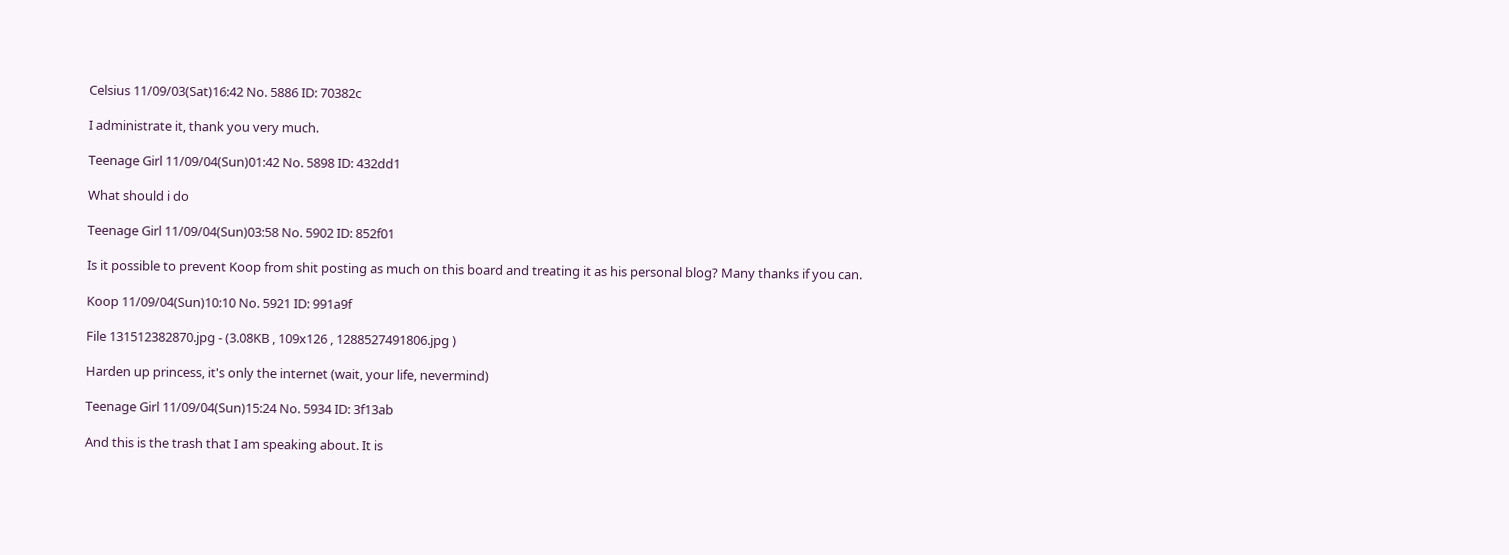Celsius 11/09/03(Sat)16:42 No. 5886 ID: 70382c

I administrate it, thank you very much.

Teenage Girl 11/09/04(Sun)01:42 No. 5898 ID: 432dd1

What should i do

Teenage Girl 11/09/04(Sun)03:58 No. 5902 ID: 852f01

Is it possible to prevent Koop from shit posting as much on this board and treating it as his personal blog? Many thanks if you can.

Koop 11/09/04(Sun)10:10 No. 5921 ID: 991a9f

File 131512382870.jpg - (3.08KB , 109x126 , 1288527491806.jpg )

Harden up princess, it's only the internet (wait, your life, nevermind)

Teenage Girl 11/09/04(Sun)15:24 No. 5934 ID: 3f13ab

And this is the trash that I am speaking about. It is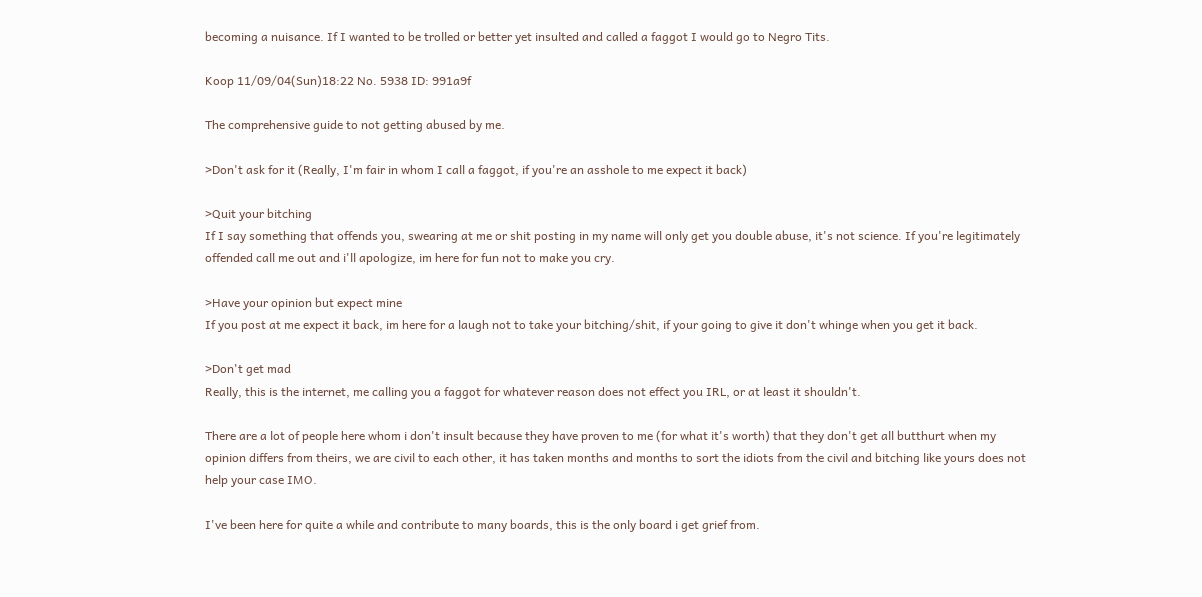becoming a nuisance. If I wanted to be trolled or better yet insulted and called a faggot I would go to Negro Tits.

Koop 11/09/04(Sun)18:22 No. 5938 ID: 991a9f

The comprehensive guide to not getting abused by me.

>Don't ask for it (Really, I'm fair in whom I call a faggot, if you're an asshole to me expect it back)

>Quit your bitching
If I say something that offends you, swearing at me or shit posting in my name will only get you double abuse, it's not science. If you're legitimately offended call me out and i'll apologize, im here for fun not to make you cry.

>Have your opinion but expect mine
If you post at me expect it back, im here for a laugh not to take your bitching/shit, if your going to give it don't whinge when you get it back.

>Don't get mad
Really, this is the internet, me calling you a faggot for whatever reason does not effect you IRL, or at least it shouldn't.

There are a lot of people here whom i don't insult because they have proven to me (for what it's worth) that they don't get all butthurt when my opinion differs from theirs, we are civil to each other, it has taken months and months to sort the idiots from the civil and bitching like yours does not help your case IMO.

I've been here for quite a while and contribute to many boards, this is the only board i get grief from.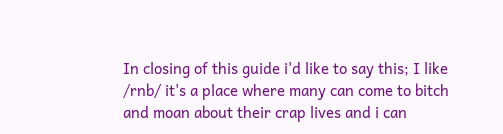In closing of this guide i'd like to say this; I like /rnb/ it's a place where many can come to bitch and moan about their crap lives and i can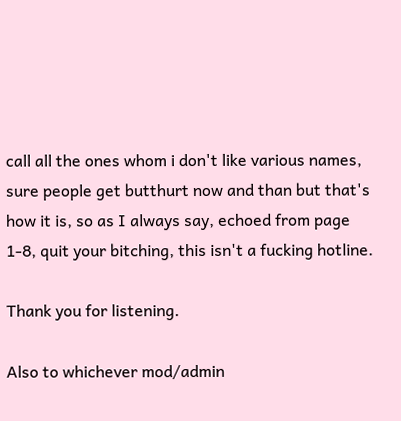call all the ones whom i don't like various names, sure people get butthurt now and than but that's how it is, so as I always say, echoed from page 1-8, quit your bitching, this isn't a fucking hotline.

Thank you for listening.

Also to whichever mod/admin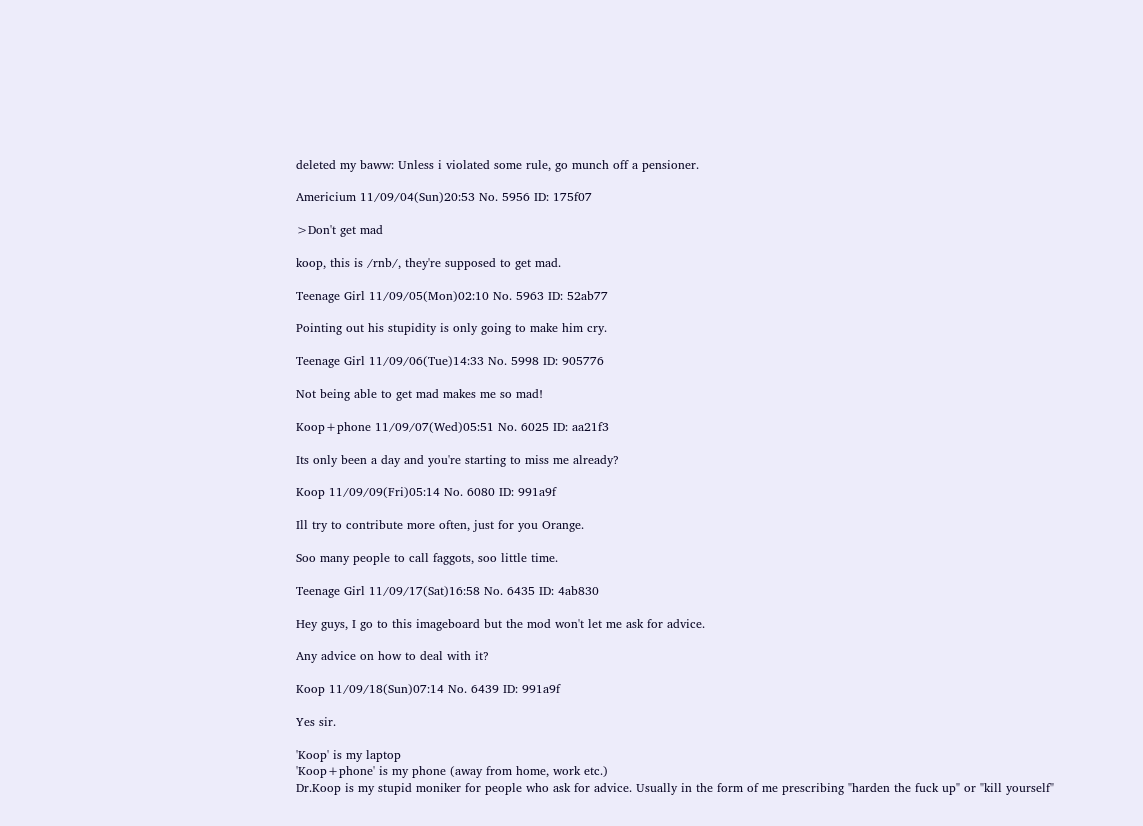deleted my baww: Unless i violated some rule, go munch off a pensioner.

Americium 11/09/04(Sun)20:53 No. 5956 ID: 175f07

>Don't get mad

koop, this is /rnb/, they're supposed to get mad.

Teenage Girl 11/09/05(Mon)02:10 No. 5963 ID: 52ab77

Pointing out his stupidity is only going to make him cry.

Teenage Girl 11/09/06(Tue)14:33 No. 5998 ID: 905776

Not being able to get mad makes me so mad!

Koop+phone 11/09/07(Wed)05:51 No. 6025 ID: aa21f3

Its only been a day and you're starting to miss me already?

Koop 11/09/09(Fri)05:14 No. 6080 ID: 991a9f

Ill try to contribute more often, just for you Orange.

Soo many people to call faggots, soo little time.

Teenage Girl 11/09/17(Sat)16:58 No. 6435 ID: 4ab830

Hey guys, I go to this imageboard but the mod won't let me ask for advice.

Any advice on how to deal with it?

Koop 11/09/18(Sun)07:14 No. 6439 ID: 991a9f

Yes sir.

'Koop' is my laptop
'Koop+phone' is my phone (away from home, work etc.)
Dr.Koop is my stupid moniker for people who ask for advice. Usually in the form of me prescribing "harden the fuck up" or "kill yourself"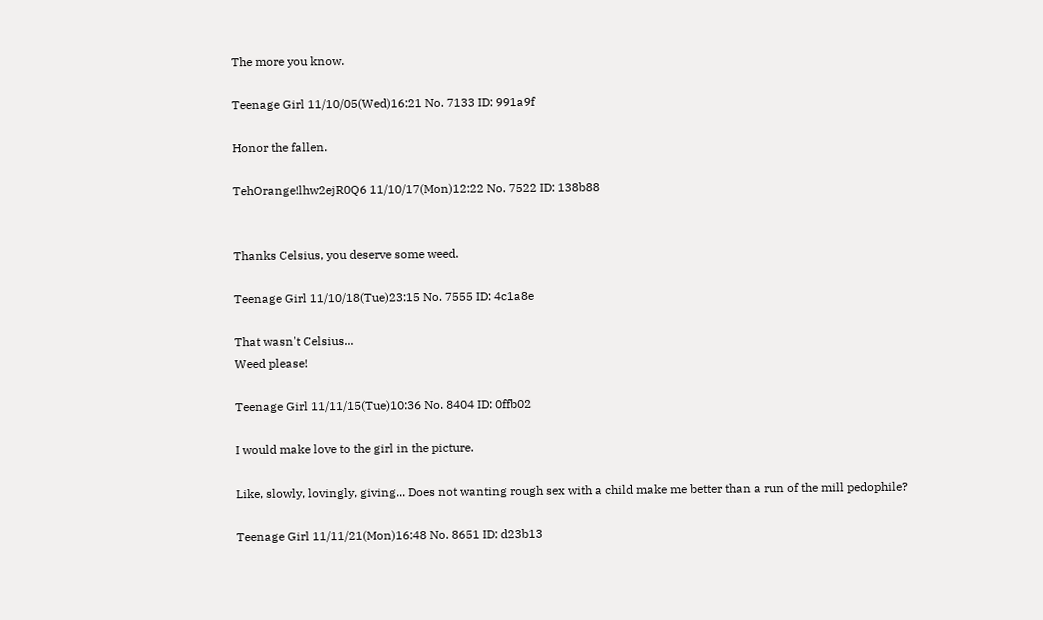The more you know.

Teenage Girl 11/10/05(Wed)16:21 No. 7133 ID: 991a9f

Honor the fallen.

TehOrange!lhw2ejR0Q6 11/10/17(Mon)12:22 No. 7522 ID: 138b88


Thanks Celsius, you deserve some weed.

Teenage Girl 11/10/18(Tue)23:15 No. 7555 ID: 4c1a8e

That wasn't Celsius...
Weed please!

Teenage Girl 11/11/15(Tue)10:36 No. 8404 ID: 0ffb02

I would make love to the girl in the picture.

Like, slowly, lovingly, giving... Does not wanting rough sex with a child make me better than a run of the mill pedophile?

Teenage Girl 11/11/21(Mon)16:48 No. 8651 ID: d23b13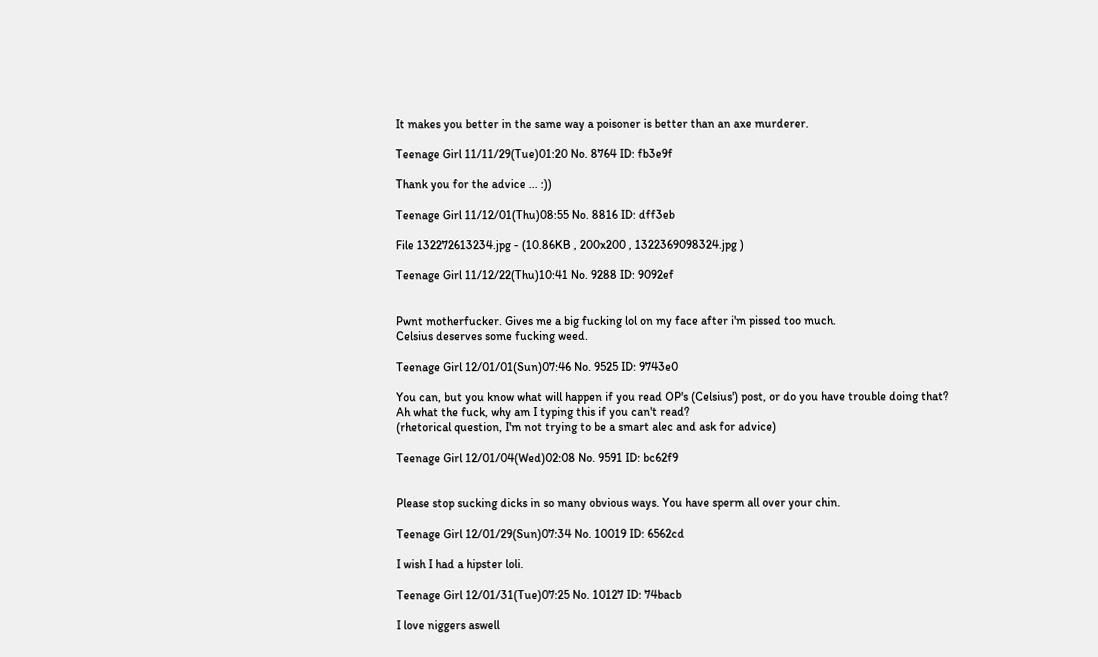It makes you better in the same way a poisoner is better than an axe murderer.

Teenage Girl 11/11/29(Tue)01:20 No. 8764 ID: fb3e9f

Thank you for the advice ... :))

Teenage Girl 11/12/01(Thu)08:55 No. 8816 ID: dff3eb

File 132272613234.jpg - (10.86KB , 200x200 , 1322369098324.jpg )

Teenage Girl 11/12/22(Thu)10:41 No. 9288 ID: 9092ef


Pwnt motherfucker. Gives me a big fucking lol on my face after i'm pissed too much.
Celsius deserves some fucking weed.

Teenage Girl 12/01/01(Sun)07:46 No. 9525 ID: 9743e0

You can, but you know what will happen if you read OP's (Celsius') post, or do you have trouble doing that?
Ah what the fuck, why am I typing this if you can't read?
(rhetorical question, I'm not trying to be a smart alec and ask for advice)

Teenage Girl 12/01/04(Wed)02:08 No. 9591 ID: bc62f9


Please stop sucking dicks in so many obvious ways. You have sperm all over your chin.

Teenage Girl 12/01/29(Sun)07:34 No. 10019 ID: 6562cd

I wish I had a hipster loli.

Teenage Girl 12/01/31(Tue)07:25 No. 10127 ID: 74bacb

I love niggers aswell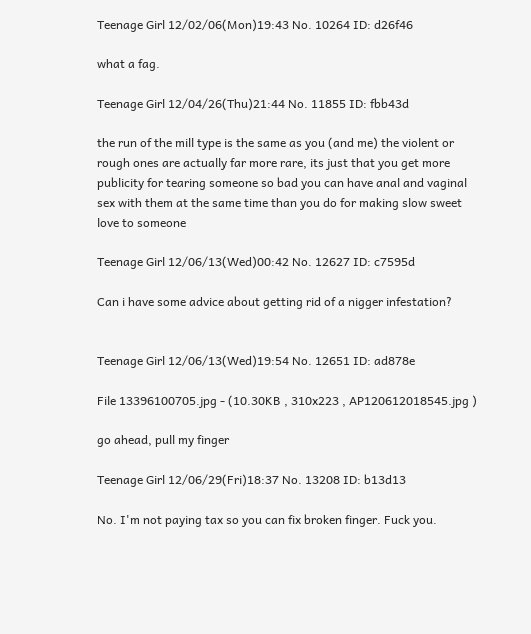Teenage Girl 12/02/06(Mon)19:43 No. 10264 ID: d26f46

what a fag.

Teenage Girl 12/04/26(Thu)21:44 No. 11855 ID: fbb43d

the run of the mill type is the same as you (and me) the violent or rough ones are actually far more rare, its just that you get more publicity for tearing someone so bad you can have anal and vaginal sex with them at the same time than you do for making slow sweet love to someone

Teenage Girl 12/06/13(Wed)00:42 No. 12627 ID: c7595d

Can i have some advice about getting rid of a nigger infestation?


Teenage Girl 12/06/13(Wed)19:54 No. 12651 ID: ad878e

File 13396100705.jpg - (10.30KB , 310x223 , AP120612018545.jpg )

go ahead, pull my finger

Teenage Girl 12/06/29(Fri)18:37 No. 13208 ID: b13d13

No. I'm not paying tax so you can fix broken finger. Fuck you.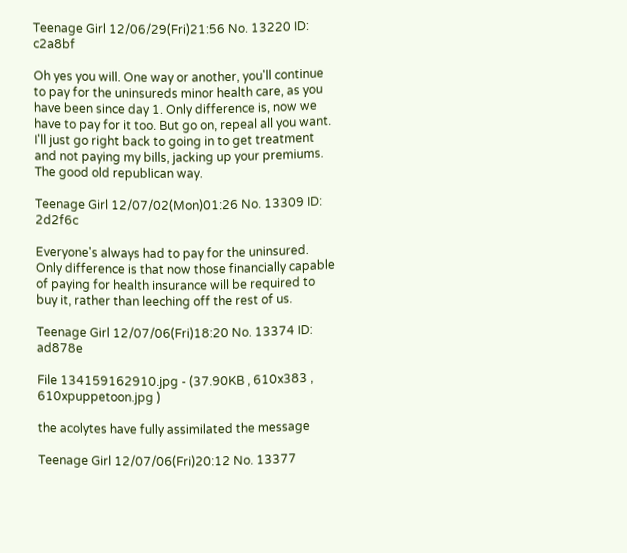Teenage Girl 12/06/29(Fri)21:56 No. 13220 ID: c2a8bf

Oh yes you will. One way or another, you'll continue to pay for the uninsureds minor health care, as you have been since day 1. Only difference is, now we have to pay for it too. But go on, repeal all you want. I'll just go right back to going in to get treatment and not paying my bills, jacking up your premiums. The good old republican way.

Teenage Girl 12/07/02(Mon)01:26 No. 13309 ID: 2d2f6c

Everyone's always had to pay for the uninsured. Only difference is that now those financially capable of paying for health insurance will be required to buy it, rather than leeching off the rest of us.

Teenage Girl 12/07/06(Fri)18:20 No. 13374 ID: ad878e

File 134159162910.jpg - (37.90KB , 610x383 , 610xpuppetoon.jpg )

the acolytes have fully assimilated the message

Teenage Girl 12/07/06(Fri)20:12 No. 13377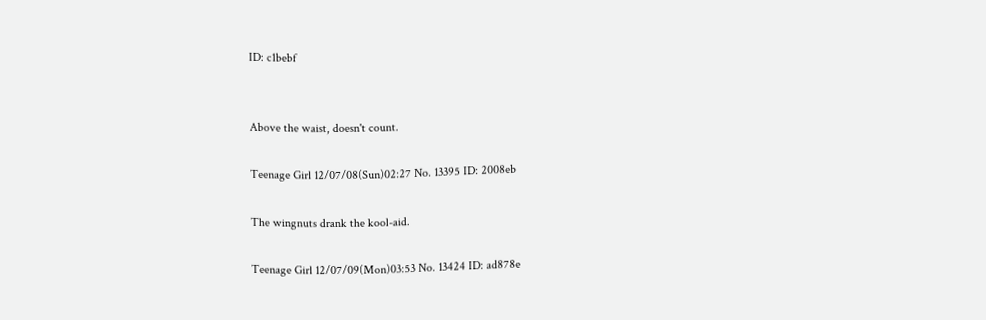ID: c1bebf


Above the waist, doesn't count.

Teenage Girl 12/07/08(Sun)02:27 No. 13395 ID: 2008eb

The wingnuts drank the kool-aid.

Teenage Girl 12/07/09(Mon)03:53 No. 13424 ID: ad878e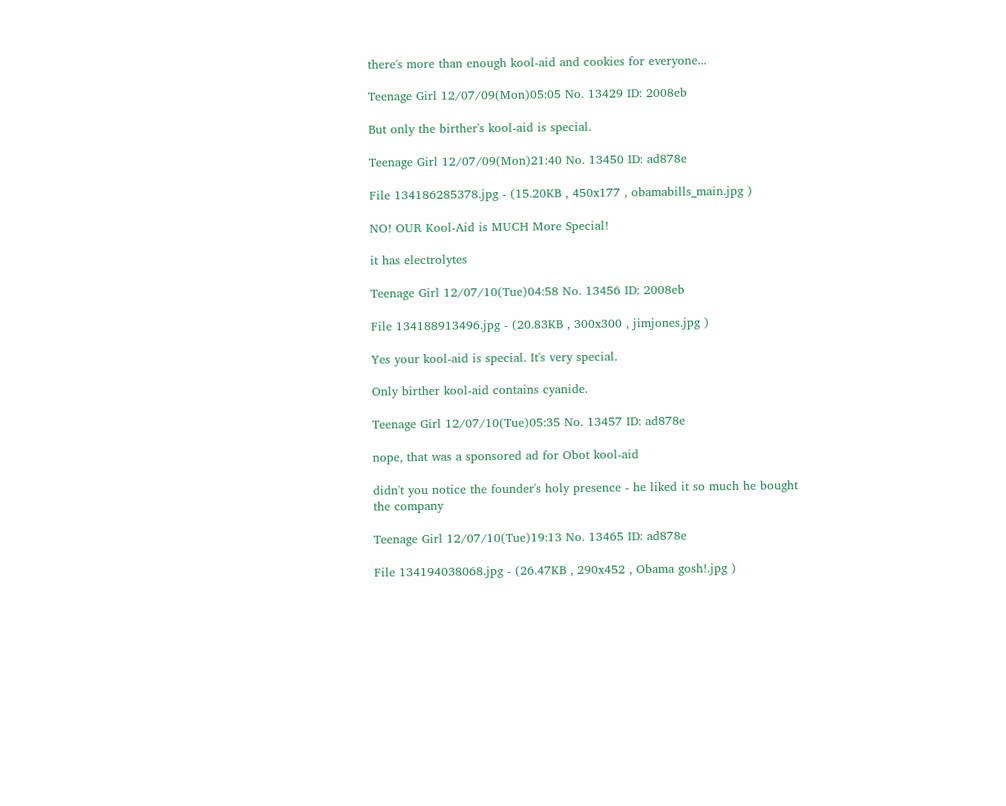there's more than enough kool-aid and cookies for everyone...

Teenage Girl 12/07/09(Mon)05:05 No. 13429 ID: 2008eb

But only the birther's kool-aid is special.

Teenage Girl 12/07/09(Mon)21:40 No. 13450 ID: ad878e

File 134186285378.jpg - (15.20KB , 450x177 , obamabills_main.jpg )

NO! OUR Kool-Aid is MUCH More Special!

it has electrolytes

Teenage Girl 12/07/10(Tue)04:58 No. 13456 ID: 2008eb

File 134188913496.jpg - (20.83KB , 300x300 , jimjones.jpg )

Yes your kool-aid is special. It's very special.

Only birther kool-aid contains cyanide.

Teenage Girl 12/07/10(Tue)05:35 No. 13457 ID: ad878e

nope, that was a sponsored ad for Obot kool-aid

didn't you notice the founder's holy presence - he liked it so much he bought the company

Teenage Girl 12/07/10(Tue)19:13 No. 13465 ID: ad878e

File 134194038068.jpg - (26.47KB , 290x452 , Obama gosh!.jpg )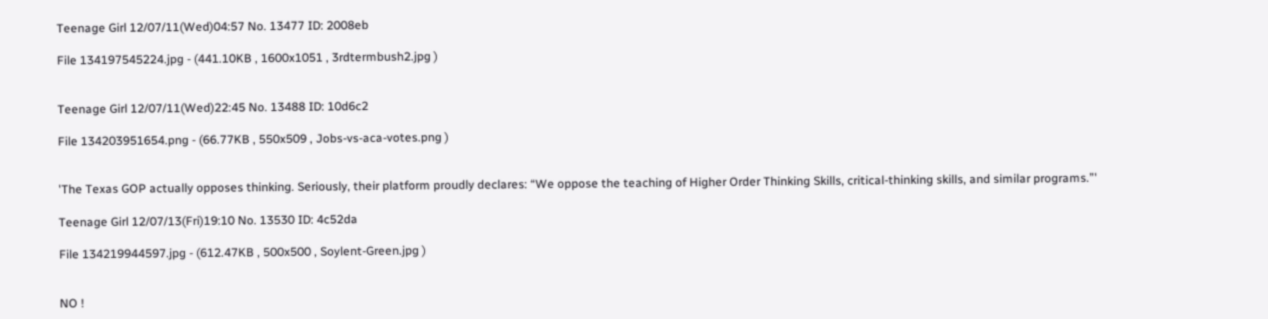Teenage Girl 12/07/11(Wed)04:57 No. 13477 ID: 2008eb

File 134197545224.jpg - (441.10KB , 1600x1051 , 3rdtermbush2.jpg )


Teenage Girl 12/07/11(Wed)22:45 No. 13488 ID: 10d6c2

File 134203951654.png - (66.77KB , 550x509 , Jobs-vs-aca-votes.png )


'The Texas GOP actually opposes thinking. Seriously, their platform proudly declares: “We oppose the teaching of Higher Order Thinking Skills, critical-thinking skills, and similar programs.”'

Teenage Girl 12/07/13(Fri)19:10 No. 13530 ID: 4c52da

File 134219944597.jpg - (612.47KB , 500x500 , Soylent-Green.jpg )


NO !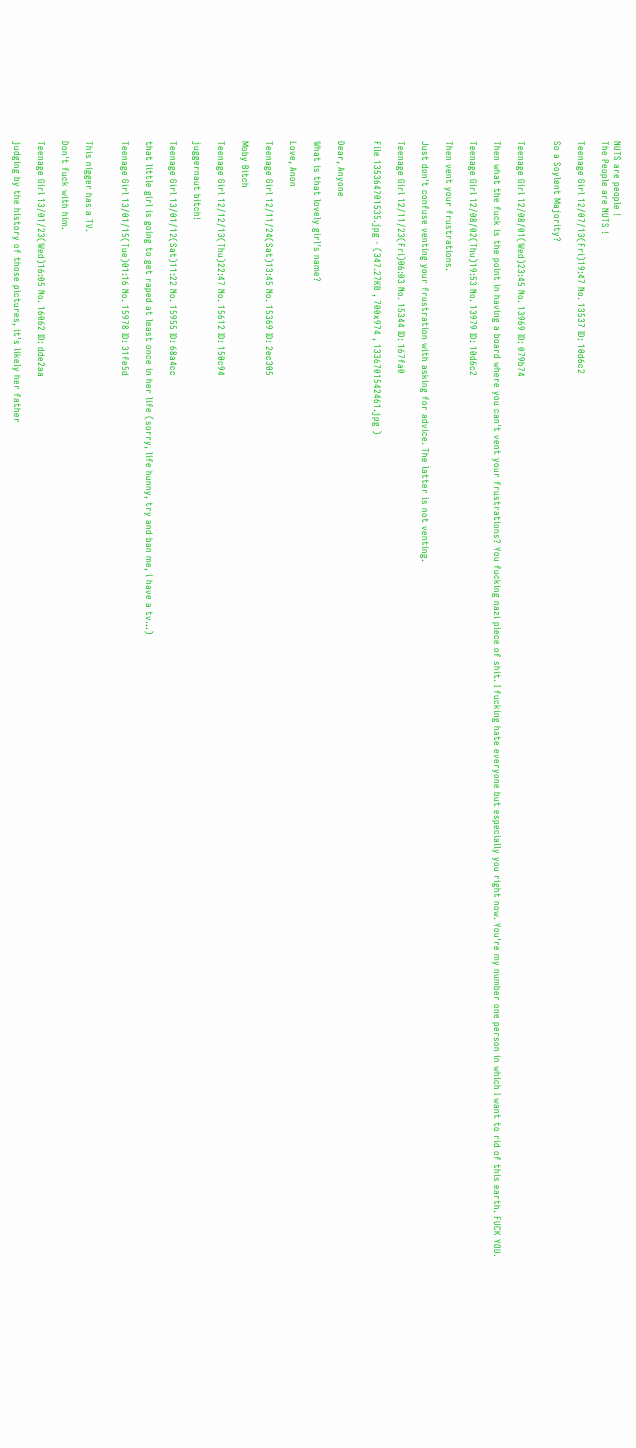NUTS are people !
The People are NUTS !

Teenage Girl 12/07/13(Fri)19:47 No. 13537 ID: 10d6c2

So a Soylent Majority?


Teenage Girl 12/08/01(Wed)23:45 No. 13969 ID: 079b74

Then what the fuck is the point in having a board where you can't vent your frustrations? You fucking nazi piece of shit. I fucking hate everyone but especially you right now. You're my number one person in which I want to rid of this earth. FUCK YOU.

Teenage Girl 12/08/02(Thu)19:53 No. 13979 ID: 10d6c2

Then vent your frustrations.

Just don't confuse venting your frustration with asking for advice. The latter is not venting.

Teenage Girl 12/11/23(Fri)06:03 No. 15344 ID: 167fa0

File 135364701535.jpg - (347.27KB , 700x974 , 1336701542461.jpg )


Dear, Anyone

What is that lovely girl's name?

Love, Anon

Teenage Girl 12/11/24(Sat)13:45 No. 15369 ID: 2ec305

Moby Bitch

Teenage Girl 12/12/13(Thu)22:47 No. 15612 ID: 150c94

juggernaut bitch!

Teenage Girl 13/01/12(Sat)11:22 No. 15955 ID: 68a4cc

that little girl is going to get raped at least once in her life (sorry, life hunny, try and ban me, i have a tv...)

Teenage Girl 13/01/15(Tue)01:16 No. 15978 ID: 31fe5d


This nigger has a TV.

Don't fuck with him.

Teenage Girl 13/01/23(Wed)16:05 No. 16062 ID: dde2aa

judging by the history of those pictures, it's likely her father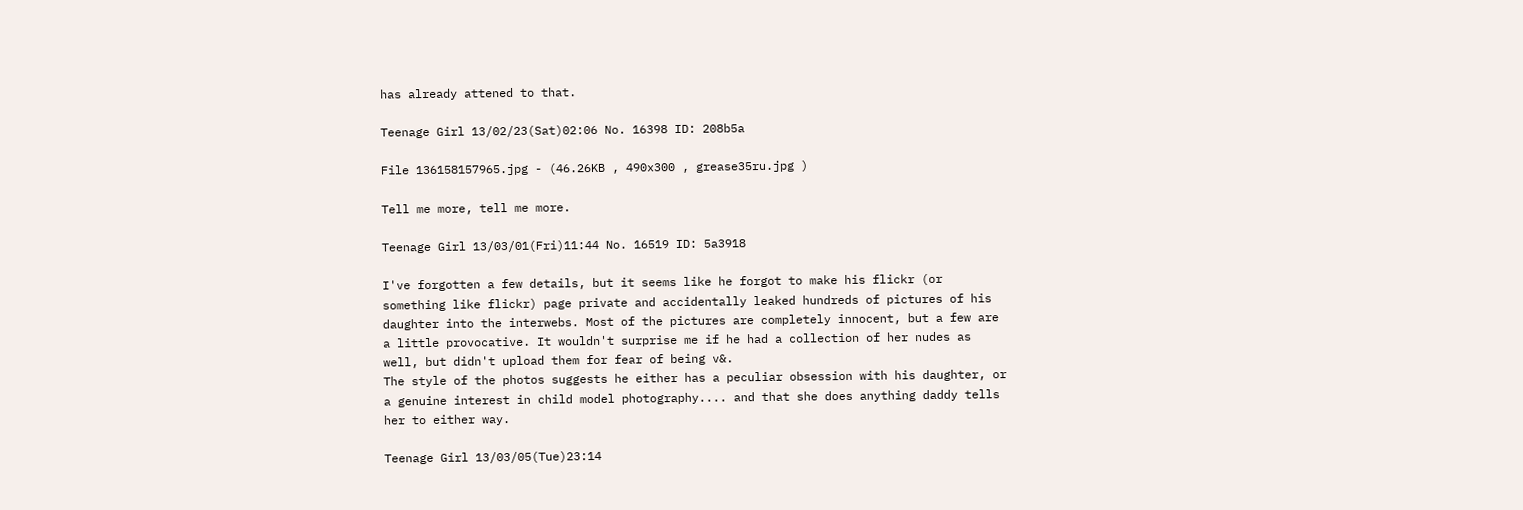has already attened to that.

Teenage Girl 13/02/23(Sat)02:06 No. 16398 ID: 208b5a

File 136158157965.jpg - (46.26KB , 490x300 , grease35ru.jpg )

Tell me more, tell me more.

Teenage Girl 13/03/01(Fri)11:44 No. 16519 ID: 5a3918

I've forgotten a few details, but it seems like he forgot to make his flickr (or something like flickr) page private and accidentally leaked hundreds of pictures of his daughter into the interwebs. Most of the pictures are completely innocent, but a few are a little provocative. It wouldn't surprise me if he had a collection of her nudes as well, but didn't upload them for fear of being v&.
The style of the photos suggests he either has a peculiar obsession with his daughter, or a genuine interest in child model photography.... and that she does anything daddy tells her to either way.

Teenage Girl 13/03/05(Tue)23:14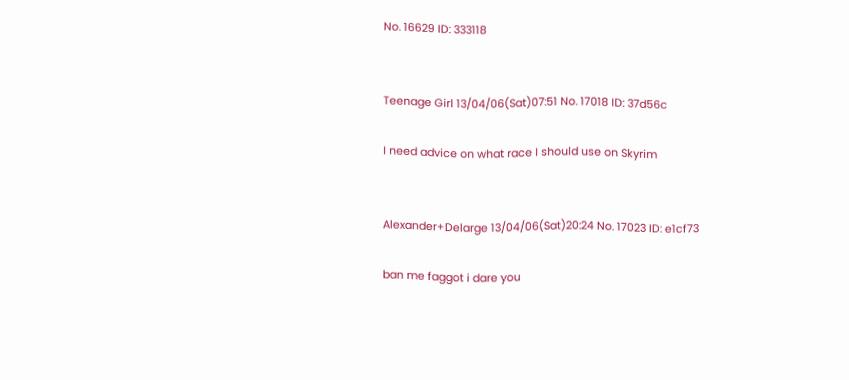No. 16629 ID: 333118


Teenage Girl 13/04/06(Sat)07:51 No. 17018 ID: 37d56c

I need advice on what race I should use on Skyrim


Alexander+Delarge 13/04/06(Sat)20:24 No. 17023 ID: e1cf73

ban me faggot i dare you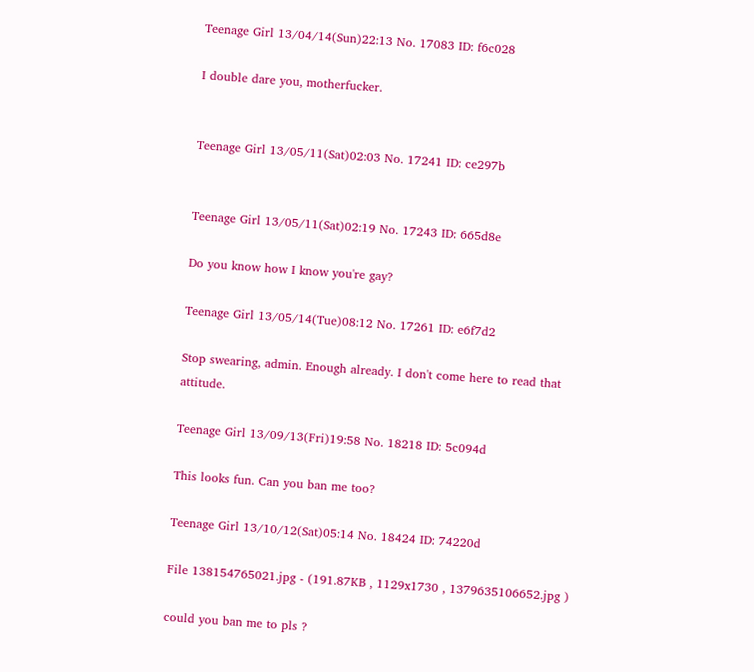Teenage Girl 13/04/14(Sun)22:13 No. 17083 ID: f6c028

I double dare you, motherfucker.


Teenage Girl 13/05/11(Sat)02:03 No. 17241 ID: ce297b


Teenage Girl 13/05/11(Sat)02:19 No. 17243 ID: 665d8e

Do you know how I know you're gay?

Teenage Girl 13/05/14(Tue)08:12 No. 17261 ID: e6f7d2

Stop swearing, admin. Enough already. I don't come here to read that attitude.

Teenage Girl 13/09/13(Fri)19:58 No. 18218 ID: 5c094d

This looks fun. Can you ban me too?

Teenage Girl 13/10/12(Sat)05:14 No. 18424 ID: 74220d

File 138154765021.jpg - (191.87KB , 1129x1730 , 1379635106652.jpg )

could you ban me to pls ?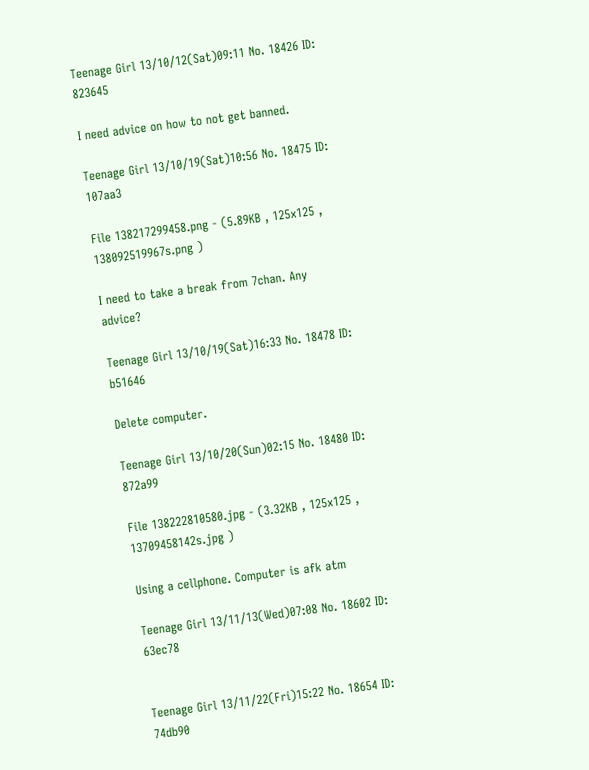Teenage Girl 13/10/12(Sat)09:11 No. 18426 ID: 823645

I need advice on how to not get banned.

Teenage Girl 13/10/19(Sat)10:56 No. 18475 ID: 107aa3

File 138217299458.png - (5.89KB , 125x125 , 138092519967s.png )

I need to take a break from 7chan. Any advice?

Teenage Girl 13/10/19(Sat)16:33 No. 18478 ID: b51646

Delete computer.

Teenage Girl 13/10/20(Sun)02:15 No. 18480 ID: 872a99

File 138222810580.jpg - (3.32KB , 125x125 , 13709458142s.jpg )

Using a cellphone. Computer is afk atm

Teenage Girl 13/11/13(Wed)07:08 No. 18602 ID: 63ec78


Teenage Girl 13/11/22(Fri)15:22 No. 18654 ID: 74db90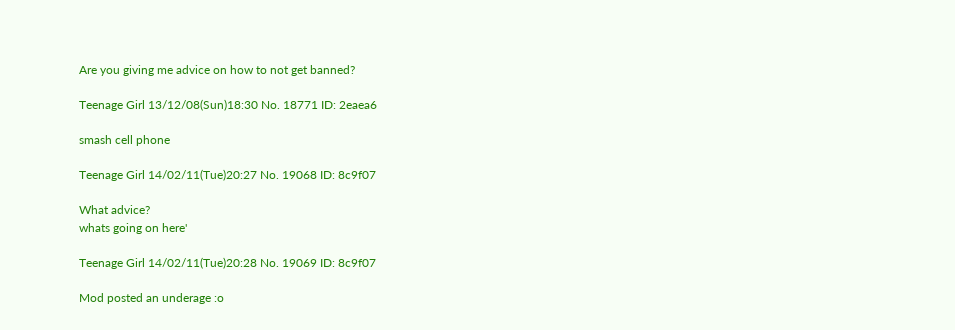Are you giving me advice on how to not get banned?

Teenage Girl 13/12/08(Sun)18:30 No. 18771 ID: 2eaea6

smash cell phone

Teenage Girl 14/02/11(Tue)20:27 No. 19068 ID: 8c9f07

What advice?
whats going on here'

Teenage Girl 14/02/11(Tue)20:28 No. 19069 ID: 8c9f07

Mod posted an underage :o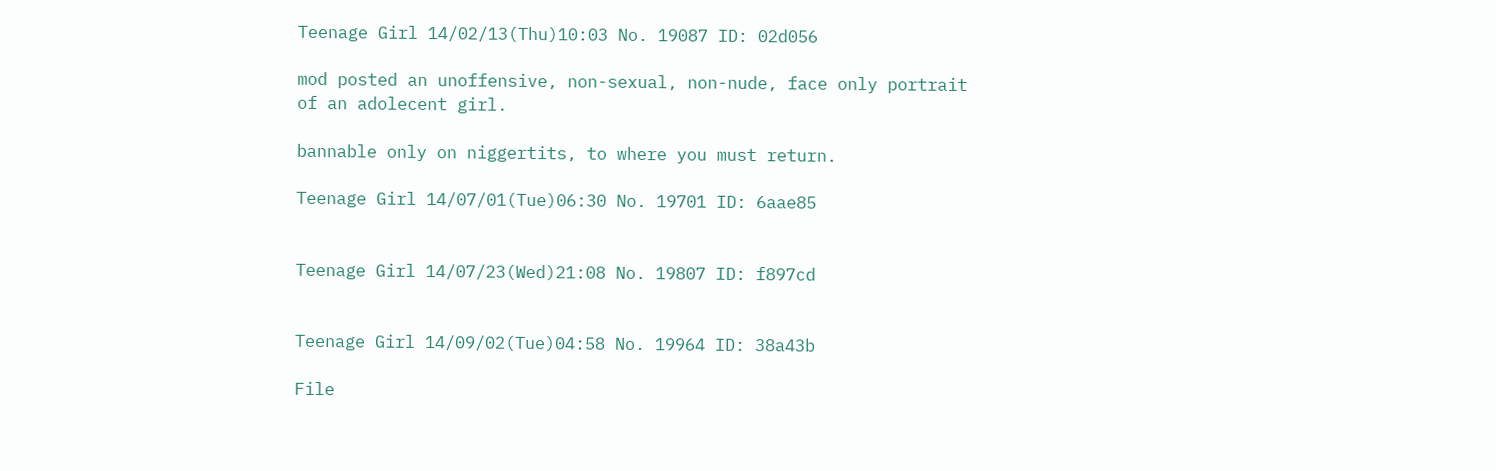Teenage Girl 14/02/13(Thu)10:03 No. 19087 ID: 02d056

mod posted an unoffensive, non-sexual, non-nude, face only portrait of an adolecent girl.

bannable only on niggertits, to where you must return.

Teenage Girl 14/07/01(Tue)06:30 No. 19701 ID: 6aae85


Teenage Girl 14/07/23(Wed)21:08 No. 19807 ID: f897cd


Teenage Girl 14/09/02(Tue)04:58 No. 19964 ID: 38a43b

File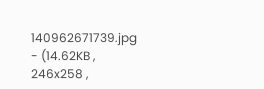140962671739.jpg - (14.62KB , 246x258 ,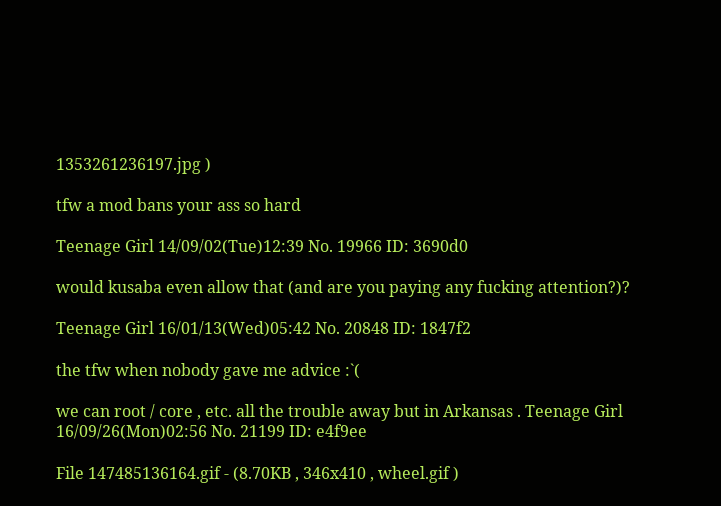1353261236197.jpg )

tfw a mod bans your ass so hard

Teenage Girl 14/09/02(Tue)12:39 No. 19966 ID: 3690d0

would kusaba even allow that (and are you paying any fucking attention?)?

Teenage Girl 16/01/13(Wed)05:42 No. 20848 ID: 1847f2

the tfw when nobody gave me advice :`(

we can root / core , etc. all the trouble away but in Arkansas . Teenage Girl 16/09/26(Mon)02:56 No. 21199 ID: e4f9ee

File 147485136164.gif - (8.70KB , 346x410 , wheel.gif )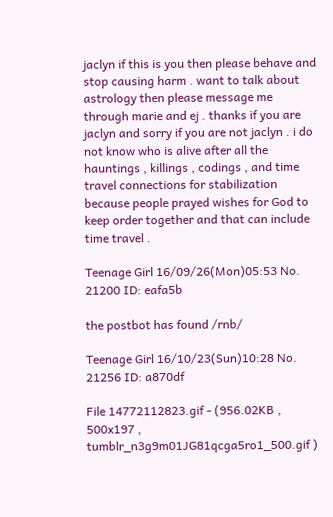jaclyn if this is you then please behave and stop causing harm . want to talk about astrology then please message me through marie and ej . thanks if you are jaclyn and sorry if you are not jaclyn . i do not know who is alive after all the hauntings , killings , codings , and time travel connections for stabilization because people prayed wishes for God to keep order together and that can include time travel .

Teenage Girl 16/09/26(Mon)05:53 No. 21200 ID: eafa5b

the postbot has found /rnb/

Teenage Girl 16/10/23(Sun)10:28 No. 21256 ID: a870df

File 14772112823.gif - (956.02KB , 500x197 , tumblr_n3g9m01JG81qcga5ro1_500.gif )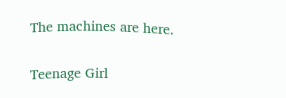The machines are here.

Teenage Girl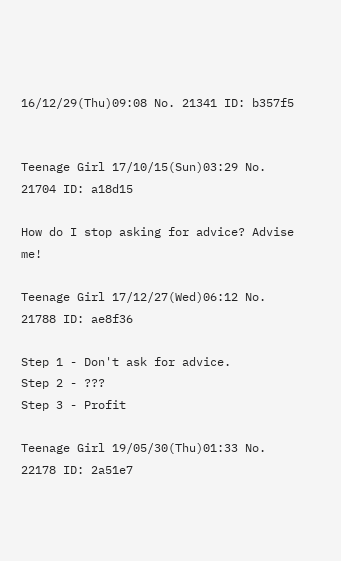16/12/29(Thu)09:08 No. 21341 ID: b357f5


Teenage Girl 17/10/15(Sun)03:29 No. 21704 ID: a18d15

How do I stop asking for advice? Advise me!

Teenage Girl 17/12/27(Wed)06:12 No. 21788 ID: ae8f36

Step 1 - Don't ask for advice.
Step 2 - ???
Step 3 - Profit

Teenage Girl 19/05/30(Thu)01:33 No. 22178 ID: 2a51e7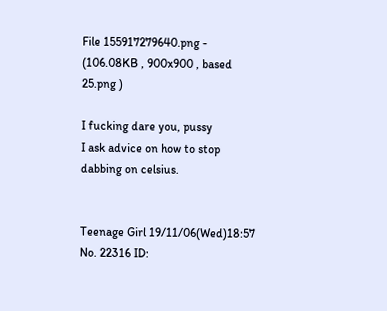File 155917279640.png - (106.08KB , 900x900 , based 25.png )

I fucking dare you, pussy
I ask advice on how to stop dabbing on celsius.


Teenage Girl 19/11/06(Wed)18:57 No. 22316 ID: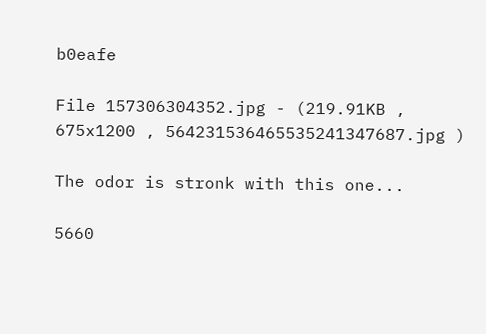b0eafe

File 157306304352.jpg - (219.91KB , 675x1200 , 564231536465535241347687.jpg )

The odor is stronk with this one...

5660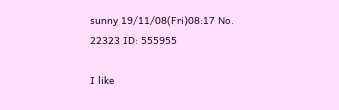sunny 19/11/08(Fri)08:17 No. 22323 ID: 555955

I like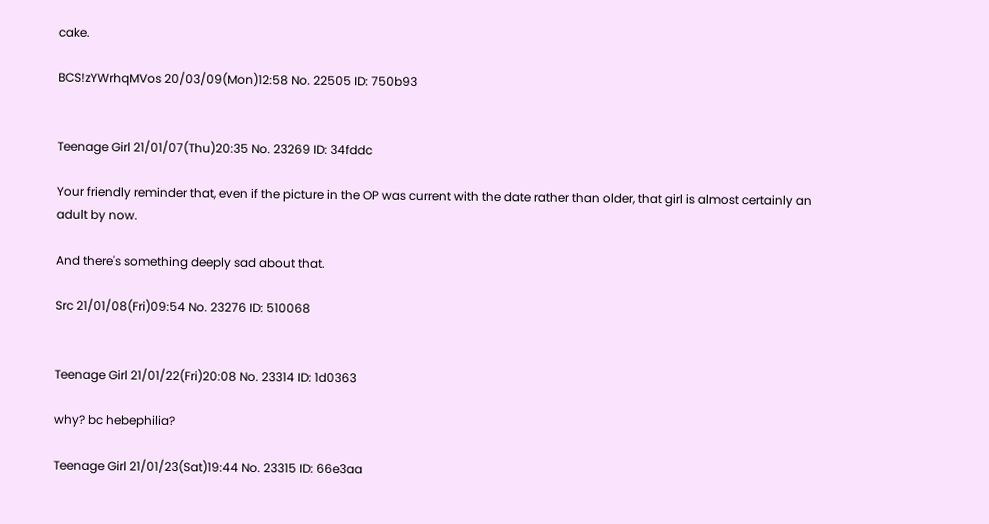cake.

BCS!zYWrhqMVos 20/03/09(Mon)12:58 No. 22505 ID: 750b93


Teenage Girl 21/01/07(Thu)20:35 No. 23269 ID: 34fddc

Your friendly reminder that, even if the picture in the OP was current with the date rather than older, that girl is almost certainly an adult by now.

And there's something deeply sad about that.

Src 21/01/08(Fri)09:54 No. 23276 ID: 510068


Teenage Girl 21/01/22(Fri)20:08 No. 23314 ID: 1d0363

why? bc hebephilia?

Teenage Girl 21/01/23(Sat)19:44 No. 23315 ID: 66e3aa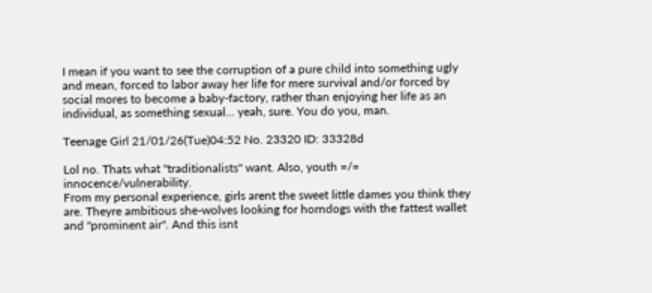I mean if you want to see the corruption of a pure child into something ugly and mean, forced to labor away her life for mere survival and/or forced by social mores to become a baby-factory, rather than enjoying her life as an individual, as something sexual... yeah, sure. You do you, man.

Teenage Girl 21/01/26(Tue)04:52 No. 23320 ID: 33328d

Lol no. Thats what "traditionalists" want. Also, youth =/= innocence/vulnerability.
From my personal experience, girls arent the sweet little dames you think they are. Theyre ambitious she-wolves looking for horndogs with the fattest wallet and "prominent air". And this isnt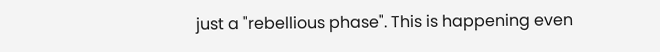just a "rebellious phase". This is happening even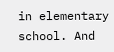in elementary school. And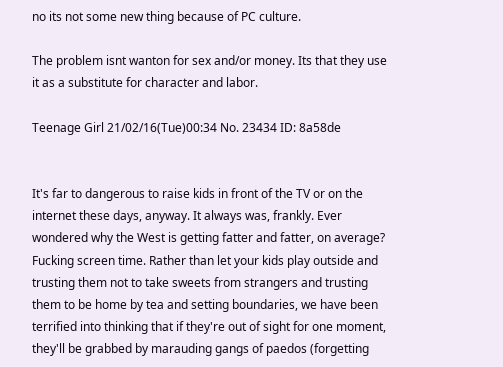no its not some new thing because of PC culture.

The problem isnt wanton for sex and/or money. Its that they use it as a substitute for character and labor.

Teenage Girl 21/02/16(Tue)00:34 No. 23434 ID: 8a58de


It's far to dangerous to raise kids in front of the TV or on the internet these days, anyway. It always was, frankly. Ever wondered why the West is getting fatter and fatter, on average? Fucking screen time. Rather than let your kids play outside and trusting them not to take sweets from strangers and trusting them to be home by tea and setting boundaries, we have been terrified into thinking that if they're out of sight for one moment, they'll be grabbed by marauding gangs of paedos (forgetting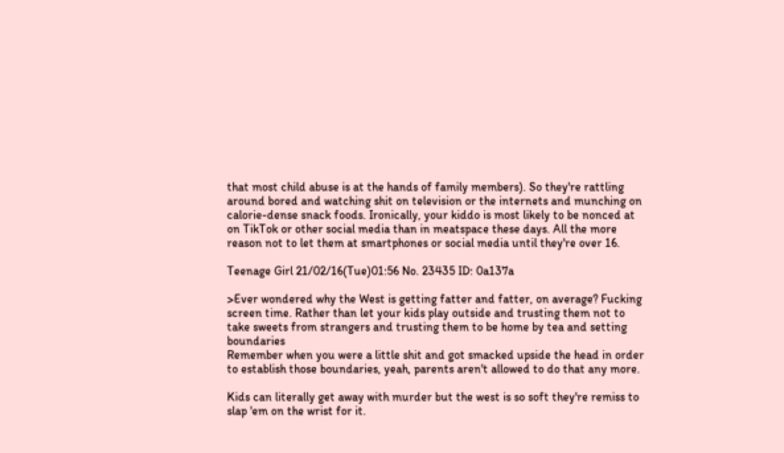that most child abuse is at the hands of family members). So they're rattling around bored and watching shit on television or the internets and munching on calorie-dense snack foods. Ironically, your kiddo is most likely to be nonced at on TikTok or other social media than in meatspace these days. All the more reason not to let them at smartphones or social media until they're over 16.

Teenage Girl 21/02/16(Tue)01:56 No. 23435 ID: 0a137a

>Ever wondered why the West is getting fatter and fatter, on average? Fucking screen time. Rather than let your kids play outside and trusting them not to take sweets from strangers and trusting them to be home by tea and setting boundaries
Remember when you were a little shit and got smacked upside the head in order to establish those boundaries, yeah, parents aren't allowed to do that any more.

Kids can literally get away with murder but the west is so soft they're remiss to slap 'em on the wrist for it.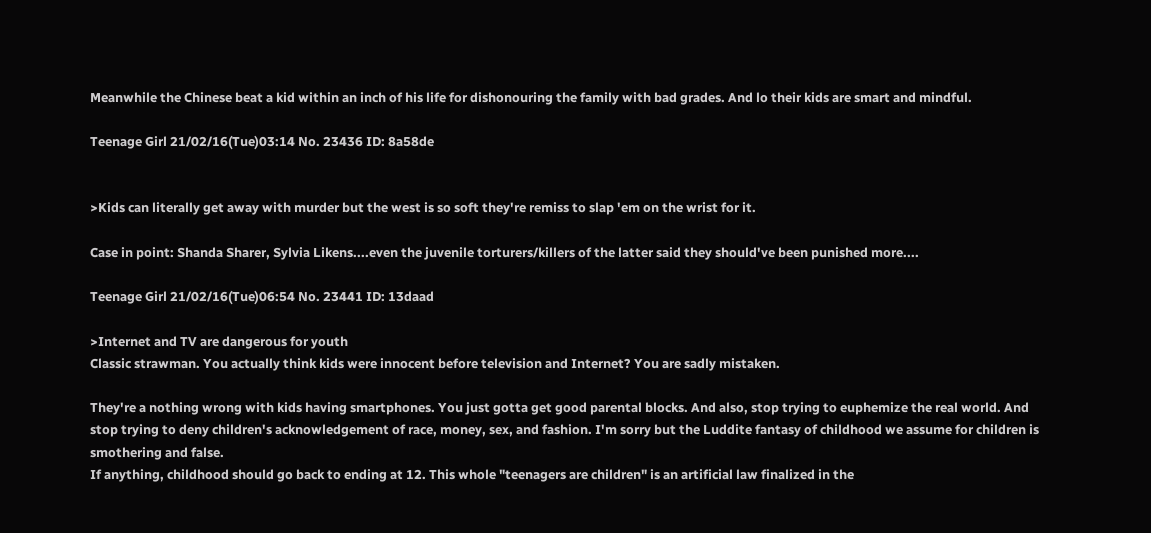Meanwhile the Chinese beat a kid within an inch of his life for dishonouring the family with bad grades. And lo their kids are smart and mindful.

Teenage Girl 21/02/16(Tue)03:14 No. 23436 ID: 8a58de


>Kids can literally get away with murder but the west is so soft they're remiss to slap 'em on the wrist for it.

Case in point: Shanda Sharer, Sylvia Likens....even the juvenile torturers/killers of the latter said they should've been punished more....

Teenage Girl 21/02/16(Tue)06:54 No. 23441 ID: 13daad

>Internet and TV are dangerous for youth
Classic strawman. You actually think kids were innocent before television and Internet? You are sadly mistaken.

They're a nothing wrong with kids having smartphones. You just gotta get good parental blocks. And also, stop trying to euphemize the real world. And stop trying to deny children's acknowledgement of race, money, sex, and fashion. I'm sorry but the Luddite fantasy of childhood we assume for children is smothering and false.
If anything, childhood should go back to ending at 12. This whole "teenagers are children" is an artificial law finalized in the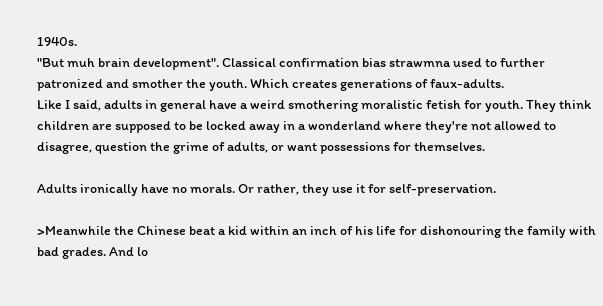1940s.
"But muh brain development". Classical confirmation bias strawmna used to further patronized and smother the youth. Which creates generations of faux-adults.
Like I said, adults in general have a weird smothering moralistic fetish for youth. They think children are supposed to be locked away in a wonderland where they're not allowed to disagree, question the grime of adults, or want possessions for themselves.

Adults ironically have no morals. Or rather, they use it for self-preservation.

>Meanwhile the Chinese beat a kid within an inch of his life for dishonouring the family with bad grades. And lo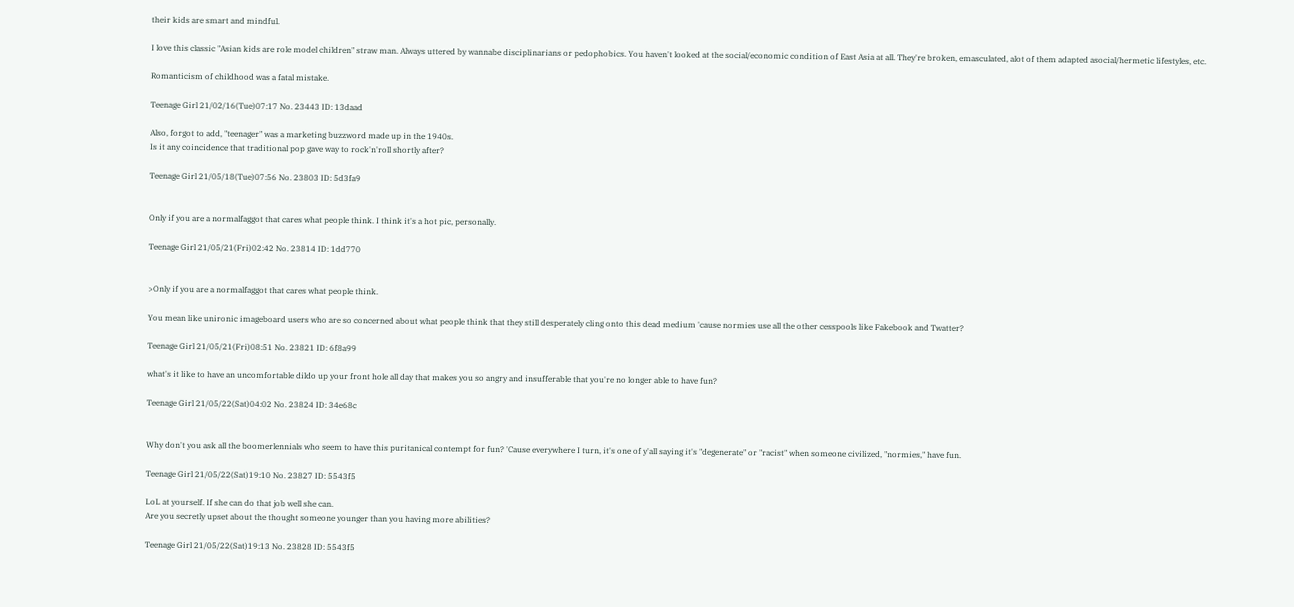their kids are smart and mindful.

I love this classic "Asian kids are role model children" straw man. Always uttered by wannabe disciplinarians or pedophobics. You haven't looked at the social/economic condition of East Asia at all. They're broken, emasculated, alot of them adapted asocial/hermetic lifestyles, etc.

Romanticism of childhood was a fatal mistake.

Teenage Girl 21/02/16(Tue)07:17 No. 23443 ID: 13daad

Also, forgot to add, "teenager" was a marketing buzzword made up in the 1940s.
Is it any coincidence that traditional pop gave way to rock'n'roll shortly after?

Teenage Girl 21/05/18(Tue)07:56 No. 23803 ID: 5d3fa9


Only if you are a normalfaggot that cares what people think. I think it's a hot pic, personally.

Teenage Girl 21/05/21(Fri)02:42 No. 23814 ID: 1dd770


>Only if you are a normalfaggot that cares what people think.

You mean like unironic imageboard users who are so concerned about what people think that they still desperately cling onto this dead medium 'cause normies use all the other cesspools like Fakebook and Twatter?

Teenage Girl 21/05/21(Fri)08:51 No. 23821 ID: 6f8a99

what's it like to have an uncomfortable dildo up your front hole all day that makes you so angry and insufferable that you're no longer able to have fun?

Teenage Girl 21/05/22(Sat)04:02 No. 23824 ID: 34e68c


Why don't you ask all the boomerlennials who seem to have this puritanical contempt for fun? 'Cause everywhere I turn, it's one of y'all saying it's "degenerate" or "racist" when someone civilized, "normies," have fun.

Teenage Girl 21/05/22(Sat)19:10 No. 23827 ID: 5543f5

LoL at yourself. If she can do that job well she can.
Are you secretly upset about the thought someone younger than you having more abilities?

Teenage Girl 21/05/22(Sat)19:13 No. 23828 ID: 5543f5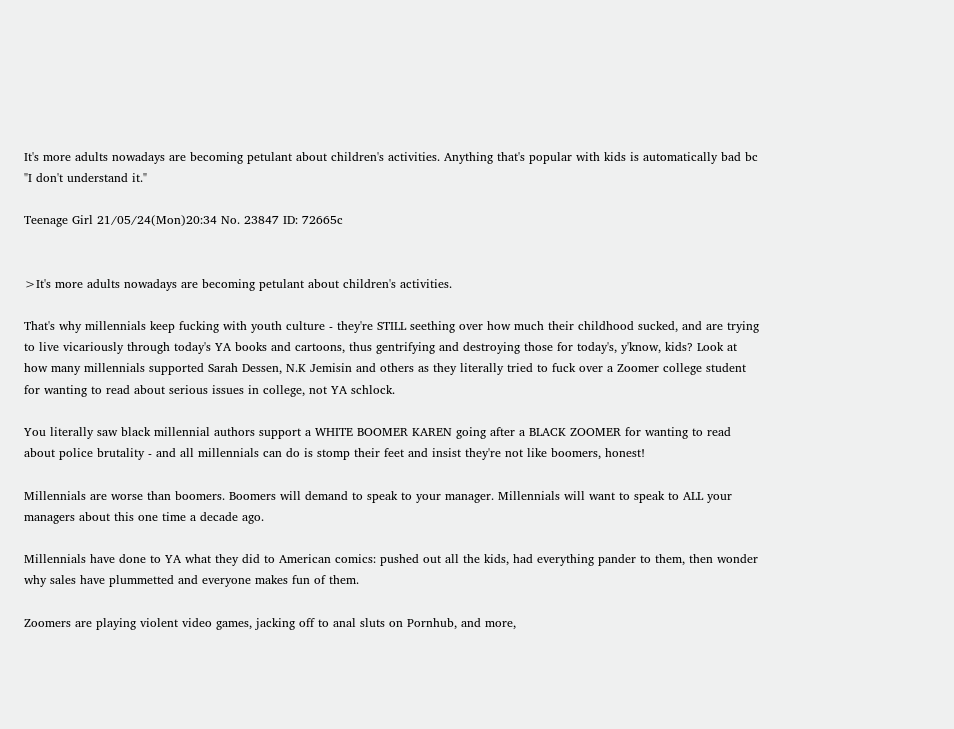It's more adults nowadays are becoming petulant about children's activities. Anything that's popular with kids is automatically bad bc "I don't understand it."

Teenage Girl 21/05/24(Mon)20:34 No. 23847 ID: 72665c


>It's more adults nowadays are becoming petulant about children's activities.

That's why millennials keep fucking with youth culture - they're STILL seething over how much their childhood sucked, and are trying to live vicariously through today's YA books and cartoons, thus gentrifying and destroying those for today's, y'know, kids? Look at how many millennials supported Sarah Dessen, N.K Jemisin and others as they literally tried to fuck over a Zoomer college student for wanting to read about serious issues in college, not YA schlock.

You literally saw black millennial authors support a WHITE BOOMER KAREN going after a BLACK ZOOMER for wanting to read about police brutality - and all millennials can do is stomp their feet and insist they're not like boomers, honest!

Millennials are worse than boomers. Boomers will demand to speak to your manager. Millennials will want to speak to ALL your managers about this one time a decade ago.

Millennials have done to YA what they did to American comics: pushed out all the kids, had everything pander to them, then wonder why sales have plummetted and everyone makes fun of them.

Zoomers are playing violent video games, jacking off to anal sluts on Pornhub, and more,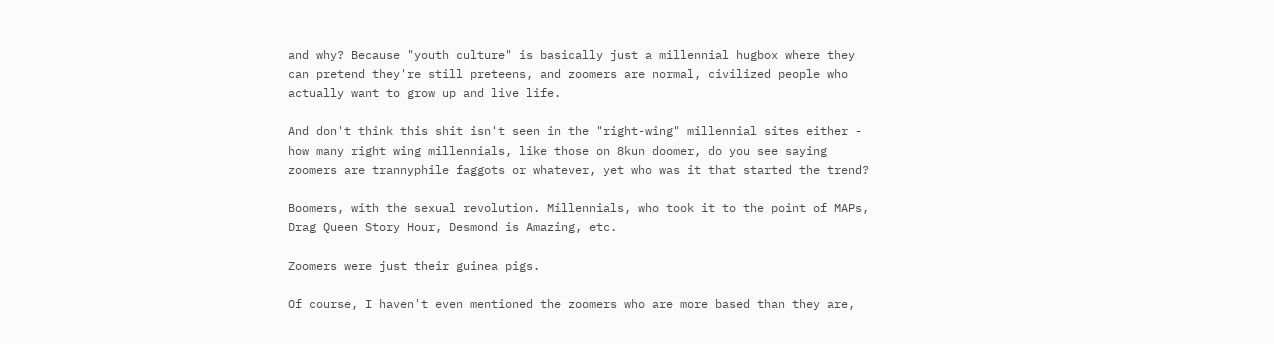and why? Because "youth culture" is basically just a millennial hugbox where they can pretend they're still preteens, and zoomers are normal, civilized people who actually want to grow up and live life.

And don't think this shit isn't seen in the "right-wing" millennial sites either - how many right wing millennials, like those on 8kun doomer, do you see saying zoomers are trannyphile faggots or whatever, yet who was it that started the trend?

Boomers, with the sexual revolution. Millennials, who took it to the point of MAPs, Drag Queen Story Hour, Desmond is Amazing, etc.

Zoomers were just their guinea pigs.

Of course, I haven't even mentioned the zoomers who are more based than they are,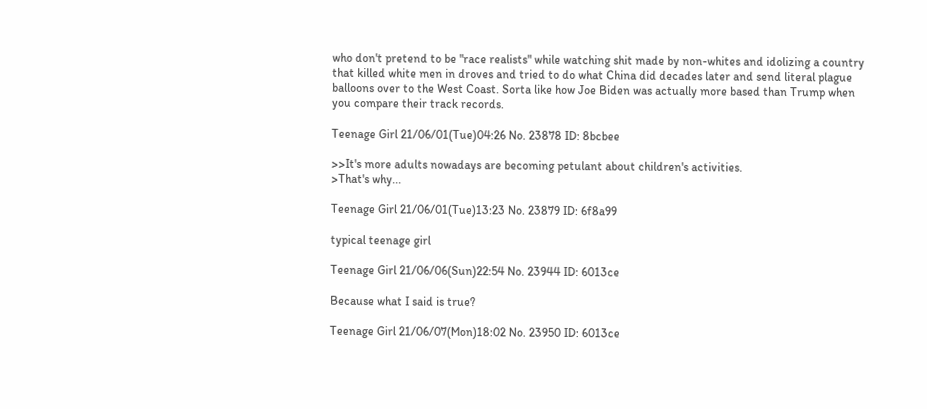who don't pretend to be "race realists" while watching shit made by non-whites and idolizing a country that killed white men in droves and tried to do what China did decades later and send literal plague balloons over to the West Coast. Sorta like how Joe Biden was actually more based than Trump when you compare their track records.

Teenage Girl 21/06/01(Tue)04:26 No. 23878 ID: 8bcbee

>>It's more adults nowadays are becoming petulant about children's activities.
>That's why...

Teenage Girl 21/06/01(Tue)13:23 No. 23879 ID: 6f8a99

typical teenage girl

Teenage Girl 21/06/06(Sun)22:54 No. 23944 ID: 6013ce

Because what I said is true?

Teenage Girl 21/06/07(Mon)18:02 No. 23950 ID: 6013ce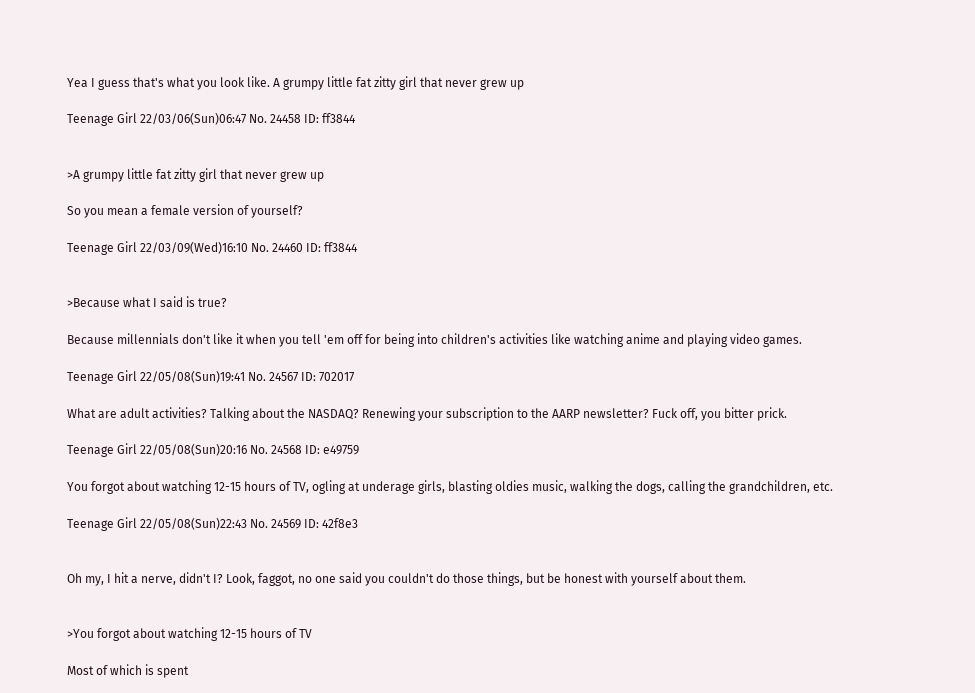Yea I guess that's what you look like. A grumpy little fat zitty girl that never grew up

Teenage Girl 22/03/06(Sun)06:47 No. 24458 ID: ff3844


>A grumpy little fat zitty girl that never grew up

So you mean a female version of yourself?

Teenage Girl 22/03/09(Wed)16:10 No. 24460 ID: ff3844


>Because what I said is true?

Because millennials don't like it when you tell 'em off for being into children's activities like watching anime and playing video games.

Teenage Girl 22/05/08(Sun)19:41 No. 24567 ID: 702017

What are adult activities? Talking about the NASDAQ? Renewing your subscription to the AARP newsletter? Fuck off, you bitter prick.

Teenage Girl 22/05/08(Sun)20:16 No. 24568 ID: e49759

You forgot about watching 12-15 hours of TV, ogling at underage girls, blasting oldies music, walking the dogs, calling the grandchildren, etc.

Teenage Girl 22/05/08(Sun)22:43 No. 24569 ID: 42f8e3


Oh my, I hit a nerve, didn't I? Look, faggot, no one said you couldn't do those things, but be honest with yourself about them.


>You forgot about watching 12-15 hours of TV

Most of which is spent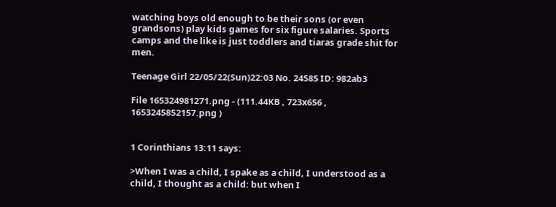watching boys old enough to be their sons (or even grandsons) play kids games for six figure salaries. Sports camps and the like is just toddlers and tiaras grade shit for men.

Teenage Girl 22/05/22(Sun)22:03 No. 24585 ID: 982ab3

File 165324981271.png - (111.44KB , 723x656 , 1653245852157.png )


1 Corinthians 13:11 says:

>When I was a child, I spake as a child, I understood as a child, I thought as a child: but when I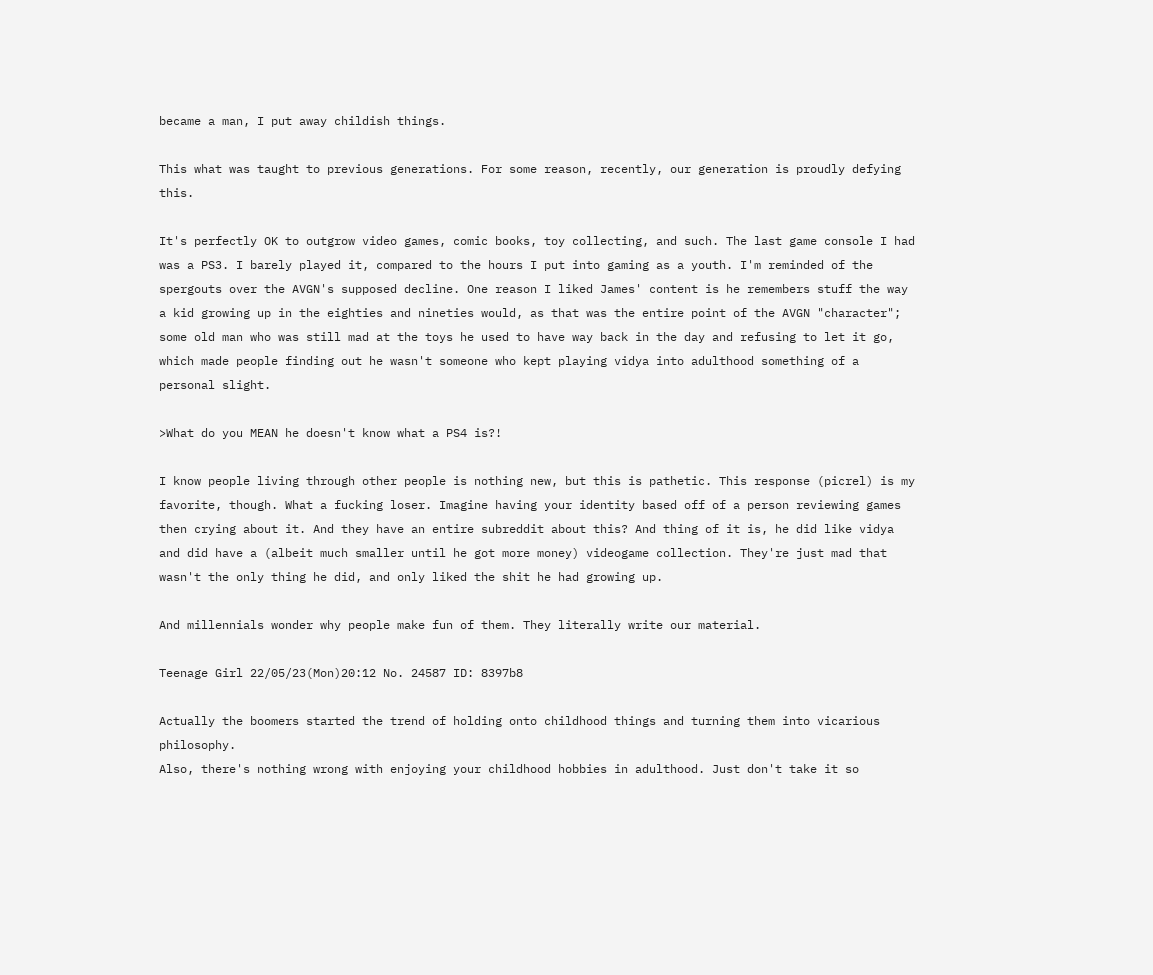became a man, I put away childish things.

This what was taught to previous generations. For some reason, recently, our generation is proudly defying this.

It's perfectly OK to outgrow video games, comic books, toy collecting, and such. The last game console I had was a PS3. I barely played it, compared to the hours I put into gaming as a youth. I'm reminded of the spergouts over the AVGN's supposed decline. One reason I liked James' content is he remembers stuff the way a kid growing up in the eighties and nineties would, as that was the entire point of the AVGN "character"; some old man who was still mad at the toys he used to have way back in the day and refusing to let it go, which made people finding out he wasn't someone who kept playing vidya into adulthood something of a personal slight.

>What do you MEAN he doesn't know what a PS4 is?!

I know people living through other people is nothing new, but this is pathetic. This response (picrel) is my favorite, though. What a fucking loser. Imagine having your identity based off of a person reviewing games then crying about it. And they have an entire subreddit about this? And thing of it is, he did like vidya and did have a (albeit much smaller until he got more money) videogame collection. They're just mad that wasn't the only thing he did, and only liked the shit he had growing up.

And millennials wonder why people make fun of them. They literally write our material.

Teenage Girl 22/05/23(Mon)20:12 No. 24587 ID: 8397b8

Actually the boomers started the trend of holding onto childhood things and turning them into vicarious philosophy.
Also, there's nothing wrong with enjoying your childhood hobbies in adulthood. Just don't take it so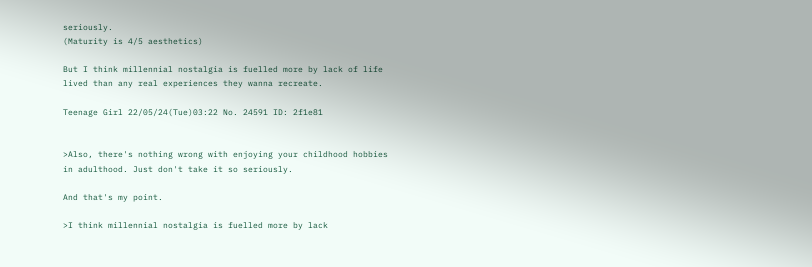seriously.
(Maturity is 4/5 aesthetics)

But I think millennial nostalgia is fuelled more by lack of life lived than any real experiences they wanna recreate.

Teenage Girl 22/05/24(Tue)03:22 No. 24591 ID: 2f1e81


>Also, there's nothing wrong with enjoying your childhood hobbies in adulthood. Just don't take it so seriously.

And that's my point.

>I think millennial nostalgia is fuelled more by lack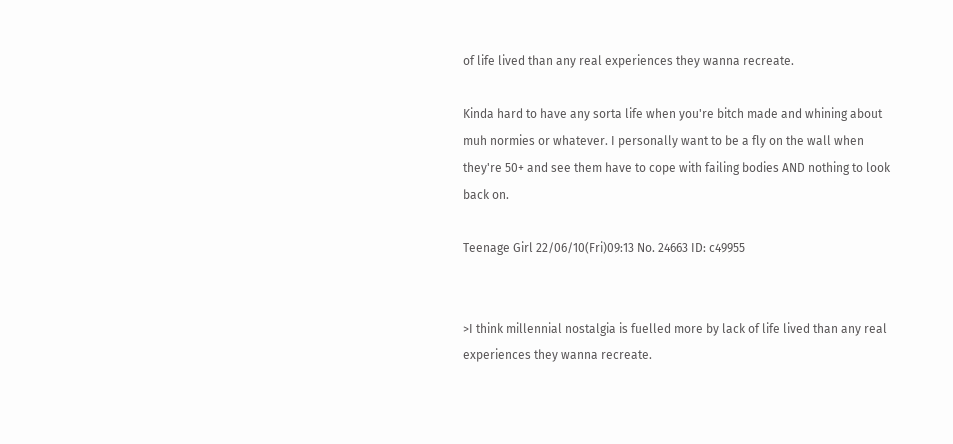of life lived than any real experiences they wanna recreate.

Kinda hard to have any sorta life when you're bitch made and whining about muh normies or whatever. I personally want to be a fly on the wall when they're 50+ and see them have to cope with failing bodies AND nothing to look back on.

Teenage Girl 22/06/10(Fri)09:13 No. 24663 ID: c49955


>I think millennial nostalgia is fuelled more by lack of life lived than any real experiences they wanna recreate.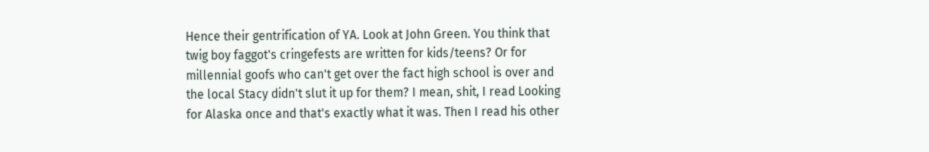Hence their gentrification of YA. Look at John Green. You think that twig boy faggot's cringefests are written for kids/teens? Or for millennial goofs who can't get over the fact high school is over and the local Stacy didn't slut it up for them? I mean, shit, I read Looking for Alaska once and that's exactly what it was. Then I read his other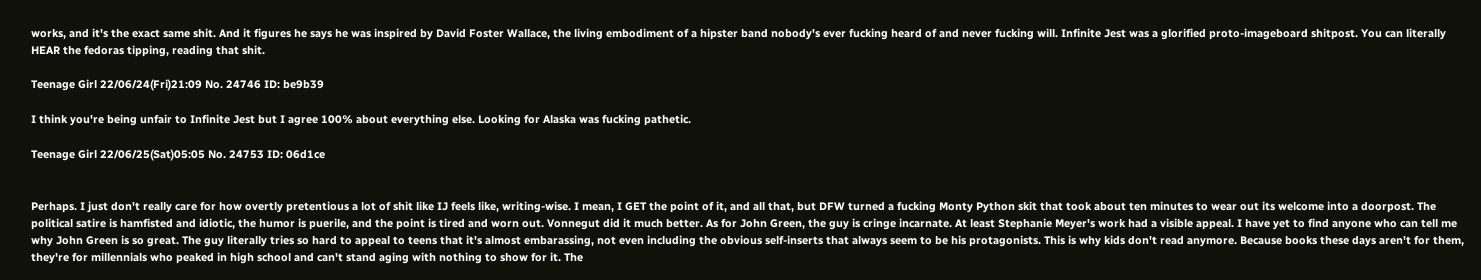works, and it's the exact same shit. And it figures he says he was inspired by David Foster Wallace, the living embodiment of a hipster band nobody's ever fucking heard of and never fucking will. Infinite Jest was a glorified proto-imageboard shitpost. You can literally HEAR the fedoras tipping, reading that shit.

Teenage Girl 22/06/24(Fri)21:09 No. 24746 ID: be9b39

I think you're being unfair to Infinite Jest but I agree 100% about everything else. Looking for Alaska was fucking pathetic.

Teenage Girl 22/06/25(Sat)05:05 No. 24753 ID: 06d1ce


Perhaps. I just don't really care for how overtly pretentious a lot of shit like IJ feels like, writing-wise. I mean, I GET the point of it, and all that, but DFW turned a fucking Monty Python skit that took about ten minutes to wear out its welcome into a doorpost. The political satire is hamfisted and idiotic, the humor is puerile, and the point is tired and worn out. Vonnegut did it much better. As for John Green, the guy is cringe incarnate. At least Stephanie Meyer's work had a visible appeal. I have yet to find anyone who can tell me why John Green is so great. The guy literally tries so hard to appeal to teens that it's almost embarassing, not even including the obvious self-inserts that always seem to be his protagonists. This is why kids don't read anymore. Because books these days aren't for them, they're for millennials who peaked in high school and can't stand aging with nothing to show for it. The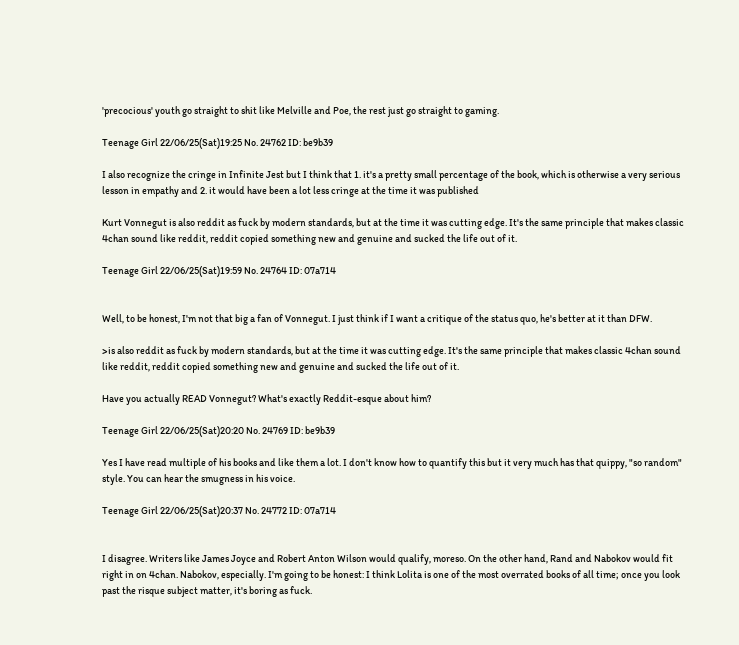'precocious' youth go straight to shit like Melville and Poe, the rest just go straight to gaming.

Teenage Girl 22/06/25(Sat)19:25 No. 24762 ID: be9b39

I also recognize the cringe in Infinite Jest but I think that 1. it's a pretty small percentage of the book, which is otherwise a very serious lesson in empathy and 2. it would have been a lot less cringe at the time it was published

Kurt Vonnegut is also reddit as fuck by modern standards, but at the time it was cutting edge. It's the same principle that makes classic 4chan sound like reddit, reddit copied something new and genuine and sucked the life out of it.

Teenage Girl 22/06/25(Sat)19:59 No. 24764 ID: 07a714


Well, to be honest, I'm not that big a fan of Vonnegut. I just think if I want a critique of the status quo, he's better at it than DFW.

>is also reddit as fuck by modern standards, but at the time it was cutting edge. It's the same principle that makes classic 4chan sound like reddit, reddit copied something new and genuine and sucked the life out of it.

Have you actually READ Vonnegut? What's exactly Reddit-esque about him?

Teenage Girl 22/06/25(Sat)20:20 No. 24769 ID: be9b39

Yes I have read multiple of his books and like them a lot. I don't know how to quantify this but it very much has that quippy, "so random" style. You can hear the smugness in his voice.

Teenage Girl 22/06/25(Sat)20:37 No. 24772 ID: 07a714


I disagree. Writers like James Joyce and Robert Anton Wilson would qualify, moreso. On the other hand, Rand and Nabokov would fit right in on 4chan. Nabokov, especially. I'm going to be honest: I think Lolita is one of the most overrated books of all time; once you look past the risque subject matter, it's boring as fuck.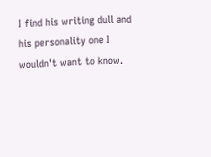I find his writing dull and his personality one I wouldn't want to know.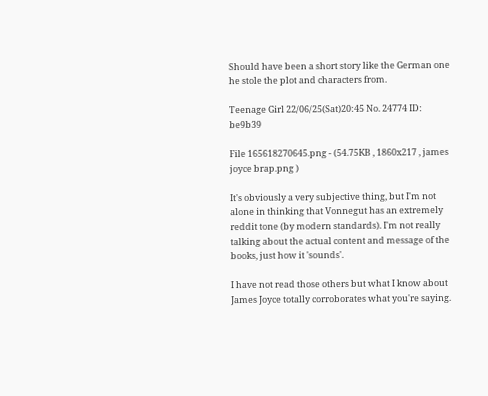Should have been a short story like the German one he stole the plot and characters from.

Teenage Girl 22/06/25(Sat)20:45 No. 24774 ID: be9b39

File 165618270645.png - (54.75KB , 1860x217 , james joyce brap.png )

It's obviously a very subjective thing, but I'm not alone in thinking that Vonnegut has an extremely reddit tone (by modern standards). I'm not really talking about the actual content and message of the books, just how it 'sounds'.

I have not read those others but what I know about James Joyce totally corroborates what you're saying.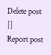Delete post []
Report post